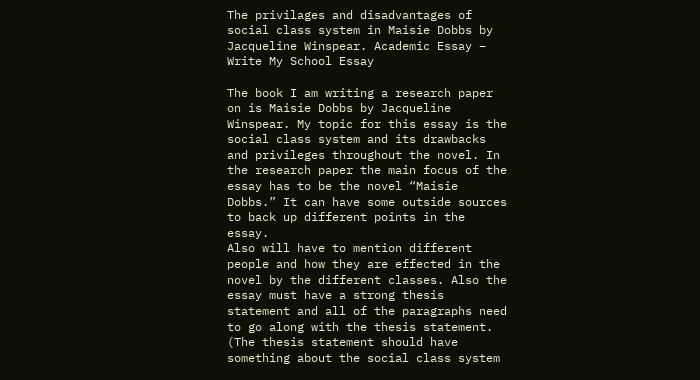The privilages and disadvantages of social class system in Maisie Dobbs by Jacqueline Winspear. Academic Essay – Write My School Essay

The book I am writing a research paper on is Maisie Dobbs by Jacqueline Winspear. My topic for this essay is the social class system and its drawbacks and privileges throughout the novel. In the research paper the main focus of the essay has to be the novel “Maisie Dobbs.” It can have some outside sources to back up different points in the essay.
Also will have to mention different people and how they are effected in the novel by the different classes. Also the essay must have a strong thesis statement and all of the paragraphs need to go along with the thesis statement. (The thesis statement should have something about the social class system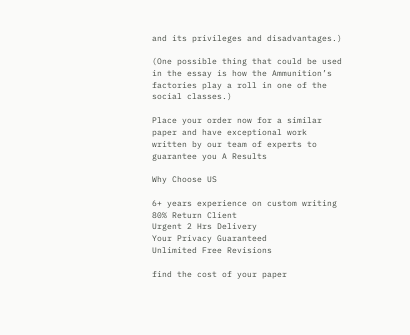and its privileges and disadvantages.)

(One possible thing that could be used in the essay is how the Ammunition’s factories play a roll in one of the social classes.)

Place your order now for a similar paper and have exceptional work written by our team of experts to guarantee you A Results

Why Choose US

6+ years experience on custom writing
80% Return Client
Urgent 2 Hrs Delivery
Your Privacy Guaranteed
Unlimited Free Revisions

find the cost of your paper